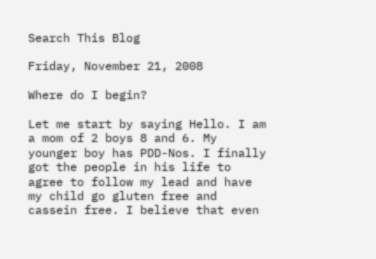Search This Blog

Friday, November 21, 2008

Where do I begin?

Let me start by saying Hello. I am a mom of 2 boys 8 and 6. My younger boy has PDD-Nos. I finally got the people in his life to agree to follow my lead and have my child go gluten free and cassein free. I believe that even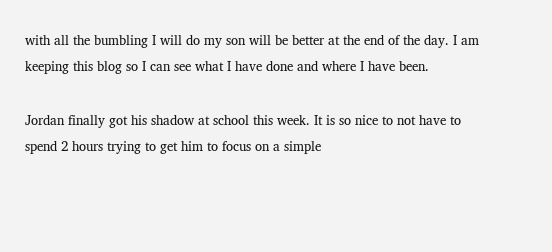with all the bumbling I will do my son will be better at the end of the day. I am keeping this blog so I can see what I have done and where I have been.

Jordan finally got his shadow at school this week. It is so nice to not have to spend 2 hours trying to get him to focus on a simple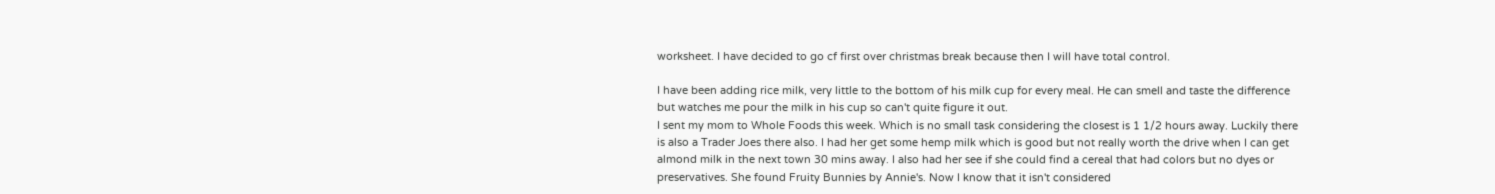worksheet. I have decided to go cf first over christmas break because then I will have total control.

I have been adding rice milk, very little to the bottom of his milk cup for every meal. He can smell and taste the difference but watches me pour the milk in his cup so can't quite figure it out.
I sent my mom to Whole Foods this week. Which is no small task considering the closest is 1 1/2 hours away. Luckily there is also a Trader Joes there also. I had her get some hemp milk which is good but not really worth the drive when I can get almond milk in the next town 30 mins away. I also had her see if she could find a cereal that had colors but no dyes or preservatives. She found Fruity Bunnies by Annie's. Now I know that it isn't considered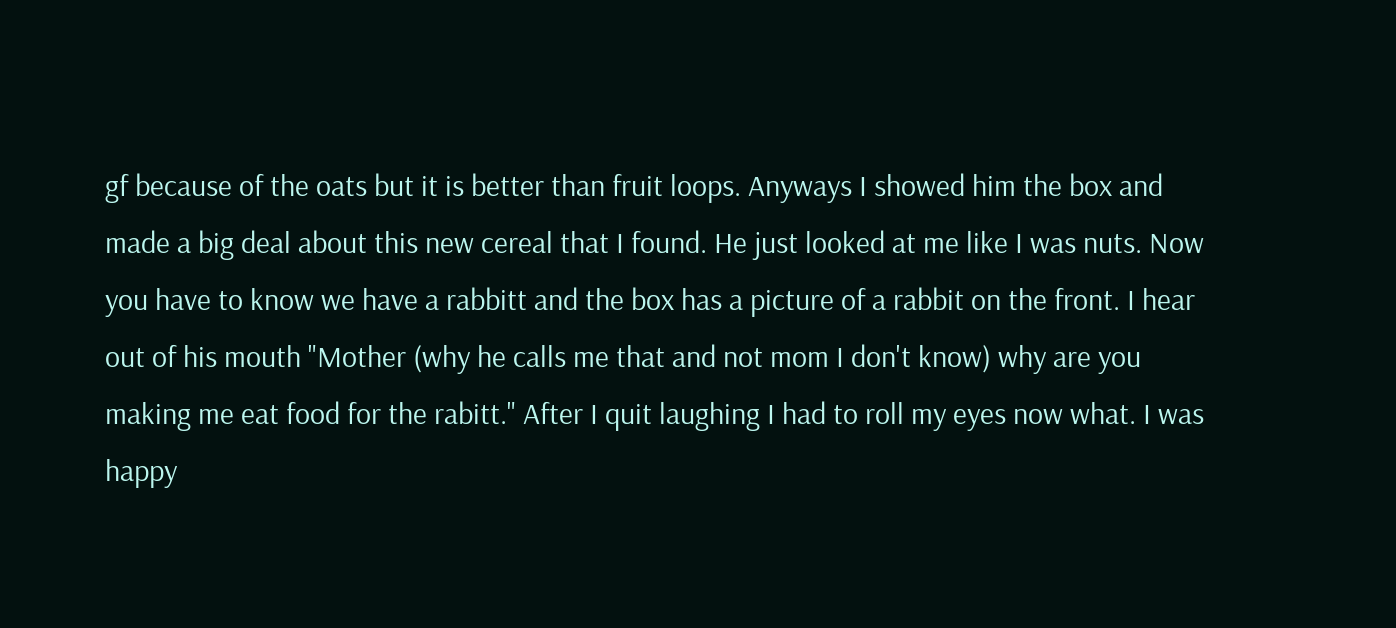gf because of the oats but it is better than fruit loops. Anyways I showed him the box and made a big deal about this new cereal that I found. He just looked at me like I was nuts. Now you have to know we have a rabbitt and the box has a picture of a rabbit on the front. I hear out of his mouth "Mother (why he calls me that and not mom I don't know) why are you making me eat food for the rabitt." After I quit laughing I had to roll my eyes now what. I was happy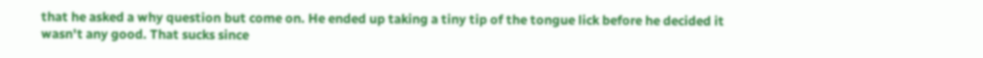that he asked a why question but come on. He ended up taking a tiny tip of the tongue lick before he decided it wasn't any good. That sucks since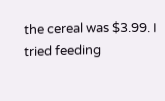the cereal was $3.99. I tried feeding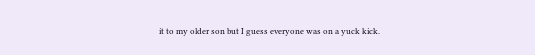it to my older son but I guess everyone was on a yuck kick.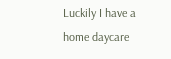Luckily I have a home daycare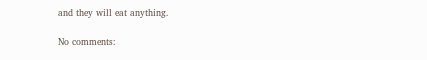and they will eat anything.

No comments: